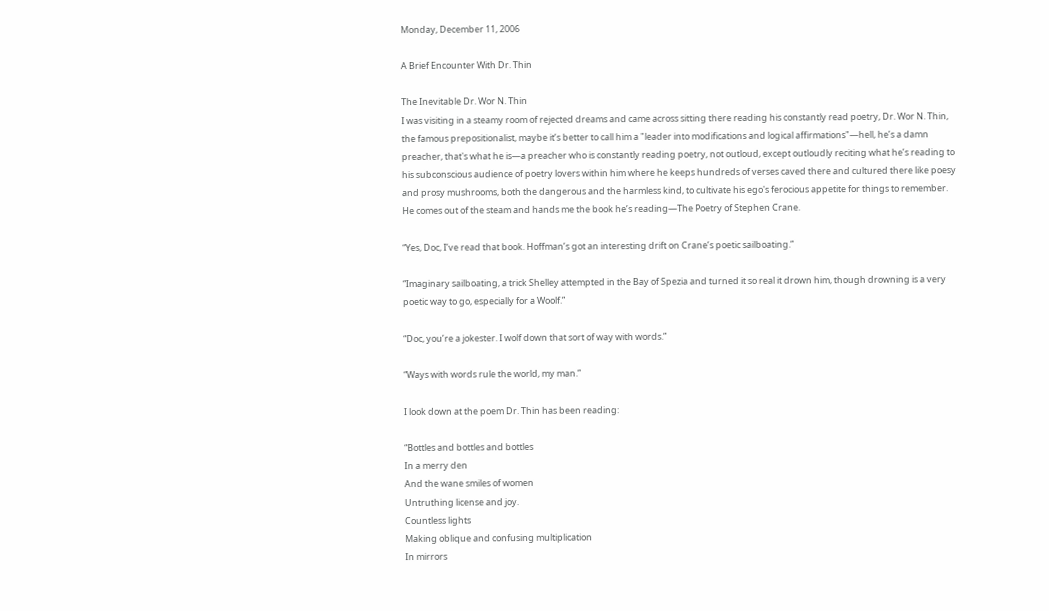Monday, December 11, 2006

A Brief Encounter With Dr. Thin

The Inevitable Dr. Wor N. Thin
I was visiting in a steamy room of rejected dreams and came across sitting there reading his constantly read poetry, Dr. Wor N. Thin, the famous prepositionalist, maybe it’s better to call him a "leader into modifications and logical affirmations"—hell, he’s a damn preacher, that's what he is—a preacher who is constantly reading poetry, not outloud, except outloudly reciting what he’s reading to his subconscious audience of poetry lovers within him where he keeps hundreds of verses caved there and cultured there like poesy and prosy mushrooms, both the dangerous and the harmless kind, to cultivate his ego's ferocious appetite for things to remember. He comes out of the steam and hands me the book he’s reading—The Poetry of Stephen Crane.

“Yes, Doc, I’ve read that book. Hoffman’s got an interesting drift on Crane’s poetic sailboating.”

“Imaginary sailboating, a trick Shelley attempted in the Bay of Spezia and turned it so real it drown him, though drowning is a very poetic way to go, especially for a Woolf.”

“Doc, you’re a jokester. I wolf down that sort of way with words.”

“Ways with words rule the world, my man.”

I look down at the poem Dr. Thin has been reading:

“Bottles and bottles and bottles
In a merry den
And the wane smiles of women
Untruthing license and joy.
Countless lights
Making oblique and confusing multiplication
In mirrors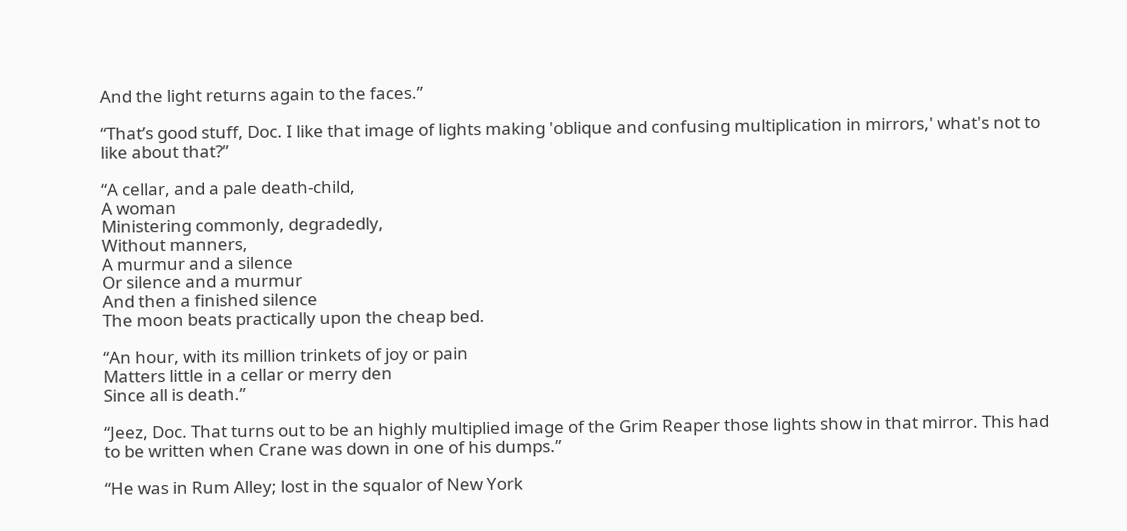And the light returns again to the faces.”

“That’s good stuff, Doc. I like that image of lights making 'oblique and confusing multiplication in mirrors,' what's not to like about that?”

“A cellar, and a pale death-child,
A woman
Ministering commonly, degradedly,
Without manners,
A murmur and a silence
Or silence and a murmur
And then a finished silence
The moon beats practically upon the cheap bed.

“An hour, with its million trinkets of joy or pain
Matters little in a cellar or merry den
Since all is death.”

“Jeez, Doc. That turns out to be an highly multiplied image of the Grim Reaper those lights show in that mirror. This had to be written when Crane was down in one of his dumps.”

“He was in Rum Alley; lost in the squalor of New York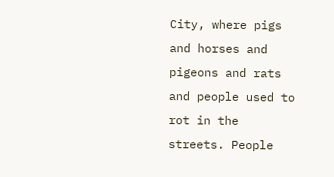City, where pigs and horses and pigeons and rats and people used to rot in the streets. People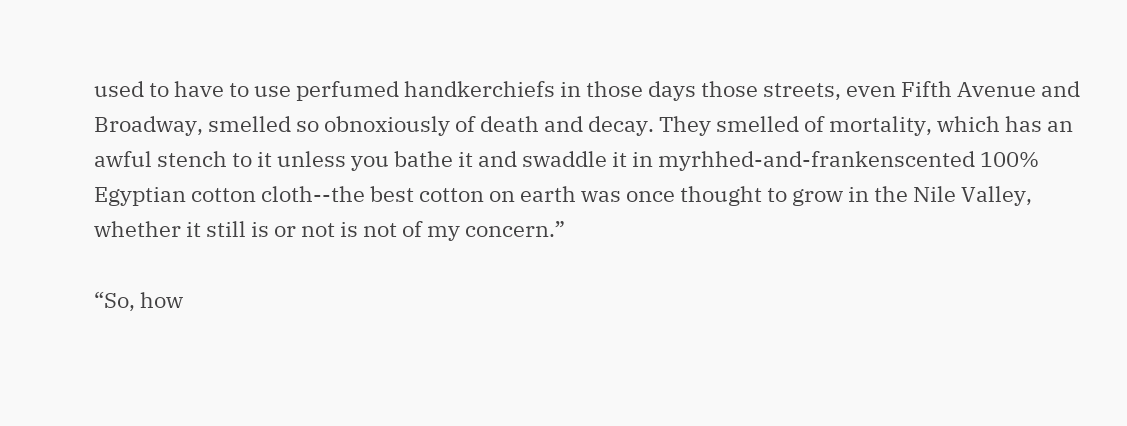used to have to use perfumed handkerchiefs in those days those streets, even Fifth Avenue and Broadway, smelled so obnoxiously of death and decay. They smelled of mortality, which has an awful stench to it unless you bathe it and swaddle it in myrhhed-and-frankenscented 100% Egyptian cotton cloth--the best cotton on earth was once thought to grow in the Nile Valley, whether it still is or not is not of my concern.”

“So, how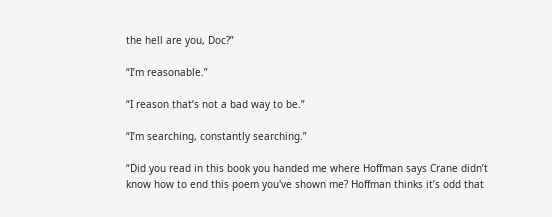the hell are you, Doc?”

“I’m reasonable.”

“I reason that’s not a bad way to be.”

“I’m searching, constantly searching.”

“Did you read in this book you handed me where Hoffman says Crane didn’t know how to end this poem you've shown me? Hoffman thinks it’s odd that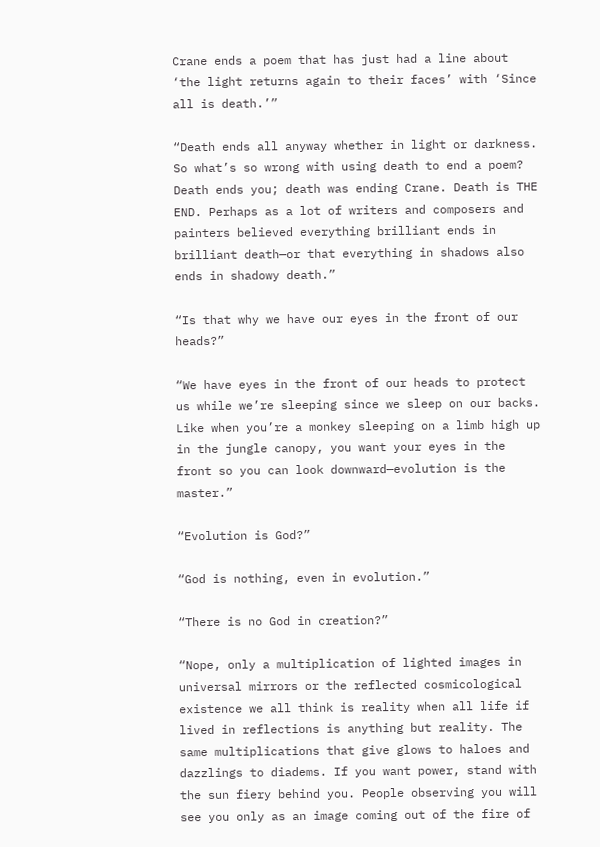Crane ends a poem that has just had a line about ‘the light returns again to their faces’ with ‘Since all is death.’”

“Death ends all anyway whether in light or darkness. So what’s so wrong with using death to end a poem? Death ends you; death was ending Crane. Death is THE END. Perhaps as a lot of writers and composers and painters believed everything brilliant ends in brilliant death—or that everything in shadows also ends in shadowy death.”

“Is that why we have our eyes in the front of our heads?”

“We have eyes in the front of our heads to protect us while we’re sleeping since we sleep on our backs. Like when you’re a monkey sleeping on a limb high up in the jungle canopy, you want your eyes in the front so you can look downward—evolution is the master.”

“Evolution is God?”

“God is nothing, even in evolution.”

“There is no God in creation?”

“Nope, only a multiplication of lighted images in universal mirrors or the reflected cosmicological existence we all think is reality when all life if lived in reflections is anything but reality. The same multiplications that give glows to haloes and dazzlings to diadems. If you want power, stand with the sun fiery behind you. People observing you will see you only as an image coming out of the fire of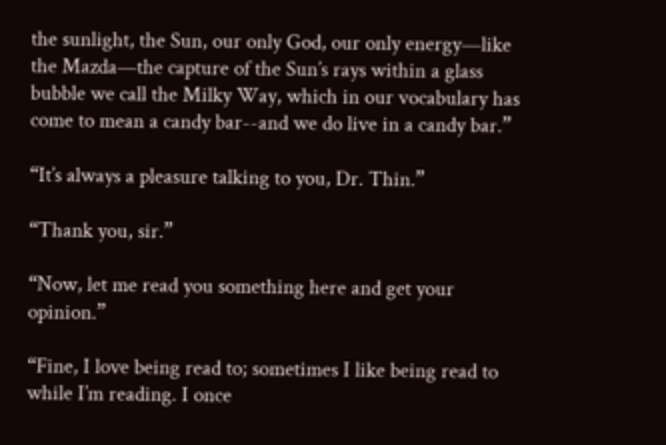the sunlight, the Sun, our only God, our only energy—like the Mazda—the capture of the Sun’s rays within a glass bubble we call the Milky Way, which in our vocabulary has come to mean a candy bar--and we do live in a candy bar.”

“It’s always a pleasure talking to you, Dr. Thin.”

“Thank you, sir.”

“Now, let me read you something here and get your opinion.”

“Fine, I love being read to; sometimes I like being read to while I’m reading. I once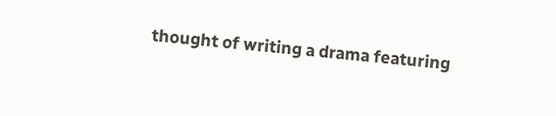thought of writing a drama featuring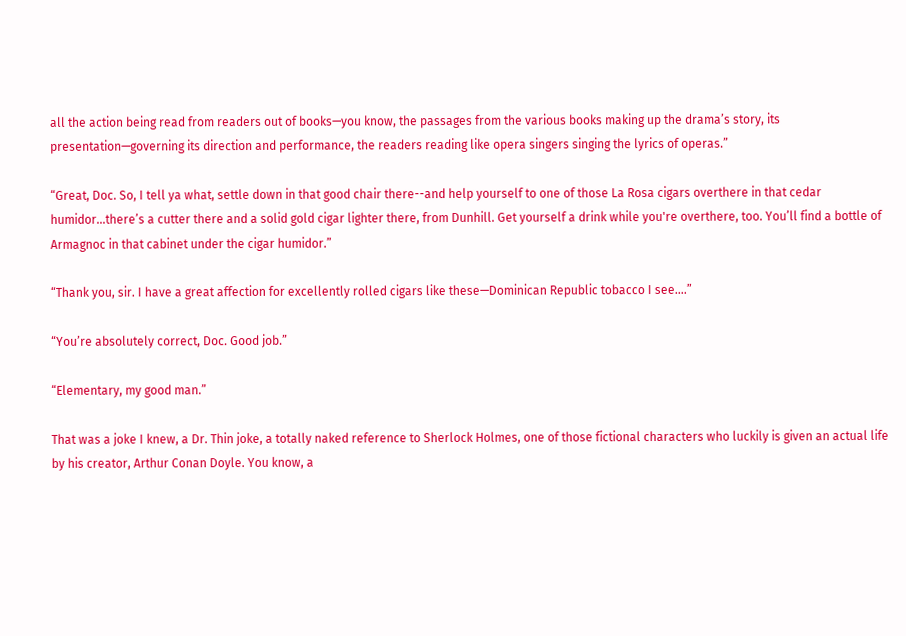all the action being read from readers out of books—you know, the passages from the various books making up the drama’s story, its presentation—governing its direction and performance, the readers reading like opera singers singing the lyrics of operas.”

“Great, Doc. So, I tell ya what, settle down in that good chair there--and help yourself to one of those La Rosa cigars overthere in that cedar humidor…there’s a cutter there and a solid gold cigar lighter there, from Dunhill. Get yourself a drink while you're overthere, too. You’ll find a bottle of Armagnoc in that cabinet under the cigar humidor.”

“Thank you, sir. I have a great affection for excellently rolled cigars like these—Dominican Republic tobacco I see….”

“You’re absolutely correct, Doc. Good job.”

“Elementary, my good man.”

That was a joke I knew, a Dr. Thin joke, a totally naked reference to Sherlock Holmes, one of those fictional characters who luckily is given an actual life by his creator, Arthur Conan Doyle. You know, a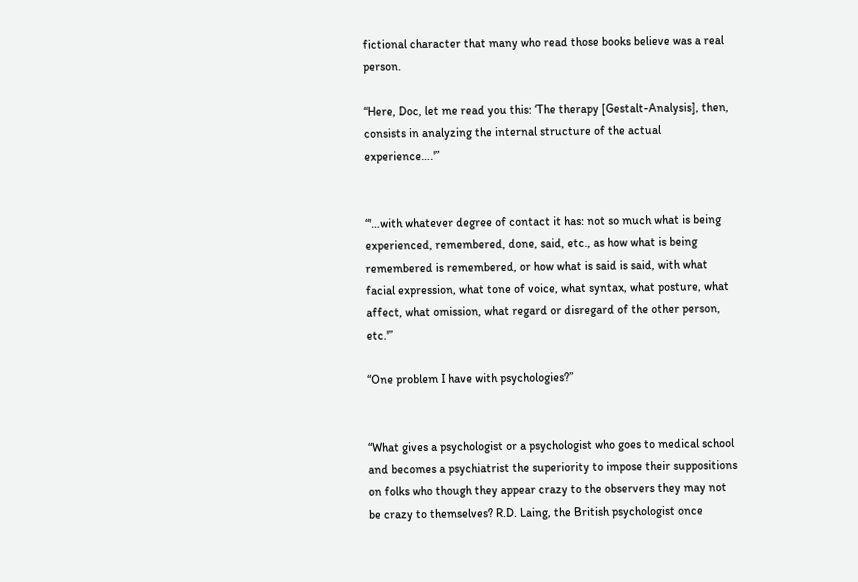fictional character that many who read those books believe was a real person.

“Here, Doc, let me read you this: ‘The therapy [Gestalt-Analysis], then, consists in analyzing the internal structure of the actual experience….'”


“'…with whatever degree of contact it has: not so much what is being experienced, remembered, done, said, etc., as how what is being remembered is remembered, or how what is said is said, with what facial expression, what tone of voice, what syntax, what posture, what affect, what omission, what regard or disregard of the other person, etc.'”

“One problem I have with psychologies?”


“What gives a psychologist or a psychologist who goes to medical school and becomes a psychiatrist the superiority to impose their suppositions on folks who though they appear crazy to the observers they may not be crazy to themselves? R.D. Laing, the British psychologist once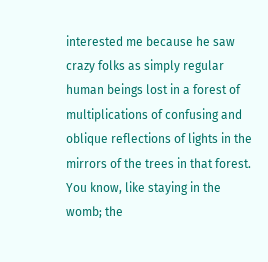interested me because he saw crazy folks as simply regular human beings lost in a forest of multiplications of confusing and oblique reflections of lights in the mirrors of the trees in that forest. You know, like staying in the womb; the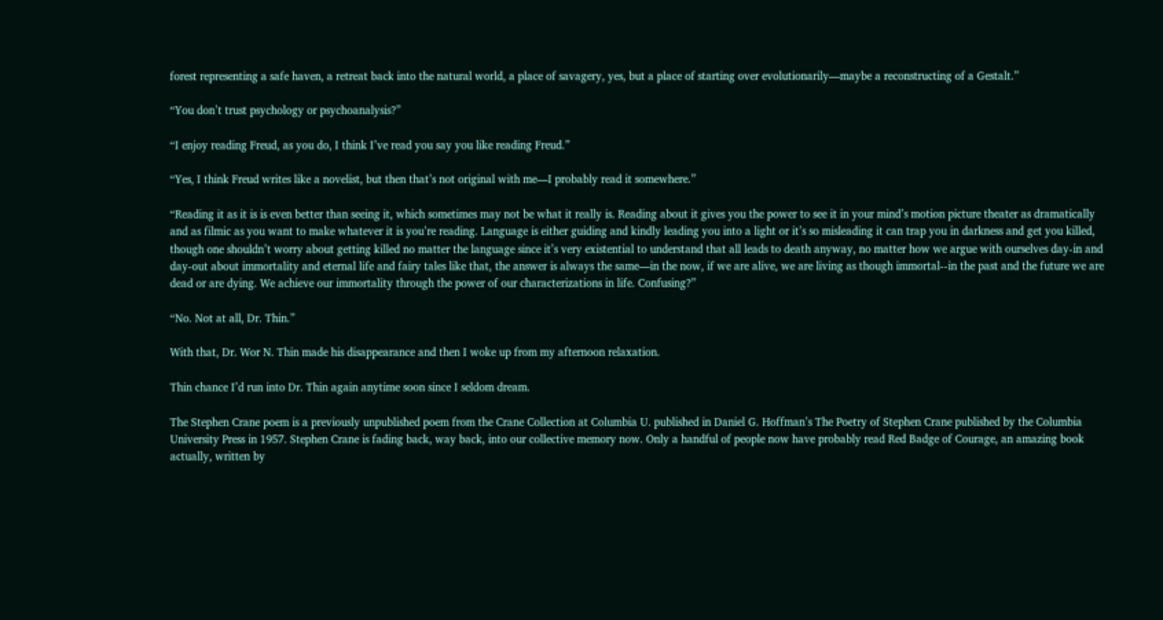forest representing a safe haven, a retreat back into the natural world, a place of savagery, yes, but a place of starting over evolutionarily—maybe a reconstructing of a Gestalt.”

“You don’t trust psychology or psychoanalysis?”

“I enjoy reading Freud, as you do, I think I’ve read you say you like reading Freud.”

“Yes, I think Freud writes like a novelist, but then that’s not original with me—I probably read it somewhere.”

“Reading it as it is is even better than seeing it, which sometimes may not be what it really is. Reading about it gives you the power to see it in your mind’s motion picture theater as dramatically and as filmic as you want to make whatever it is you’re reading. Language is either guiding and kindly leading you into a light or it’s so misleading it can trap you in darkness and get you killed, though one shouldn’t worry about getting killed no matter the language since it’s very existential to understand that all leads to death anyway, no matter how we argue with ourselves day-in and day-out about immortality and eternal life and fairy tales like that, the answer is always the same—in the now, if we are alive, we are living as though immortal--in the past and the future we are dead or are dying. We achieve our immortality through the power of our characterizations in life. Confusing?”

“No. Not at all, Dr. Thin.”

With that, Dr. Wor N. Thin made his disappearance and then I woke up from my afternoon relaxation.

Thin chance I’d run into Dr. Thin again anytime soon since I seldom dream.

The Stephen Crane poem is a previously unpublished poem from the Crane Collection at Columbia U. published in Daniel G. Hoffman’s The Poetry of Stephen Crane published by the Columbia University Press in 1957. Stephen Crane is fading back, way back, into our collective memory now. Only a handful of people now have probably read Red Badge of Courage, an amazing book actually, written by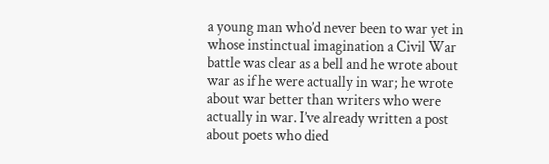a young man who’d never been to war yet in whose instinctual imagination a Civil War battle was clear as a bell and he wrote about war as if he were actually in war; he wrote about war better than writers who were actually in war. I’ve already written a post about poets who died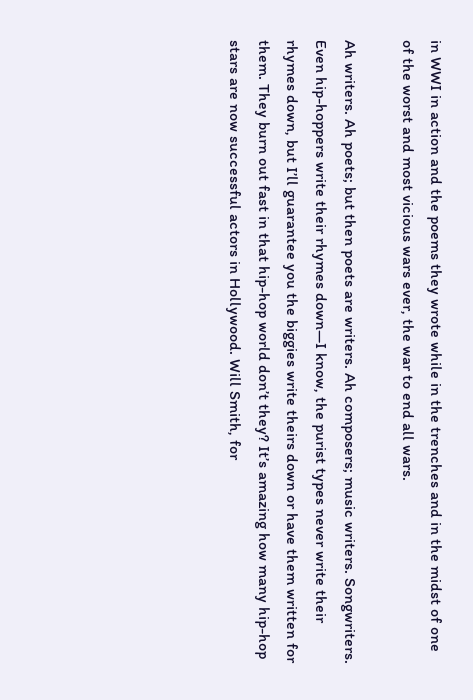in WWI in action and the poems they wrote while in the trenches and in the midst of one of the worst and most vicious wars ever, the war to end all wars.

Ah writers. Ah poets; but then poets are writers. Ah composers; music writers. Songwriters. Even hip-hoppers write their rhymes down—I know, the purist types never write their rhymes down, but I’ll guarantee you the biggies write theirs down or have them written for them. They burn out fast in that hip-hop world don’t they? It’s amazing how many hip-hop stars are now successful actors in Hollywood. Will Smith, for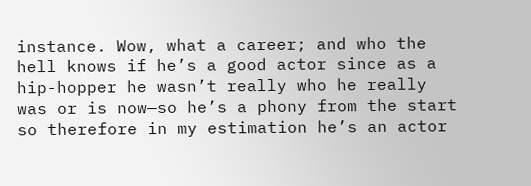instance. Wow, what a career; and who the hell knows if he’s a good actor since as a hip-hopper he wasn’t really who he really was or is now—so he’s a phony from the start so therefore in my estimation he’s an actor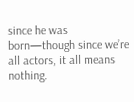since he was born—though since we’re all actors, it all means nothing.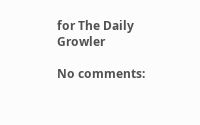for The Daily Growler

No comments: